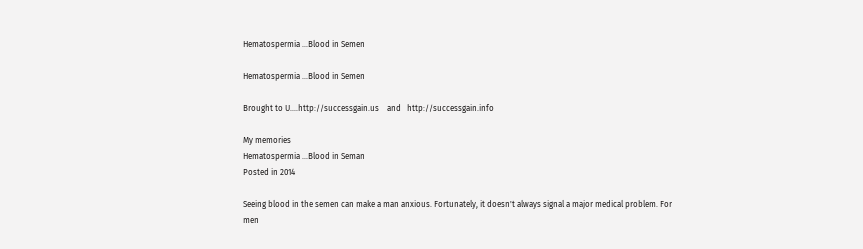Hematospermia ...Blood in Semen

Hematospermia ...Blood in Semen

Brought to U....http://successgain.us    and   http://successgain.info

My memories
Hematospermia ...Blood in Seman
Posted in 2014

Seeing blood in the semen can make a man anxious. Fortunately, it doesn't always signal a major medical problem. For men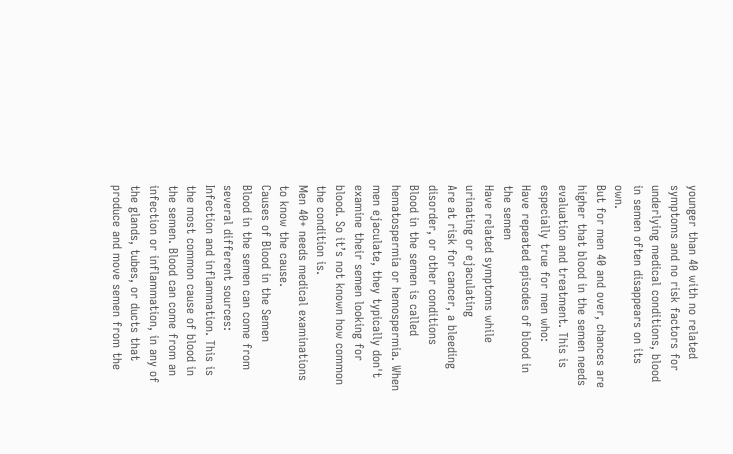younger than 40 with no related symptoms and no risk factors for underlying medical conditions, blood in semen often disappears on its own.
But for men 40 and over, chances are higher that blood in the semen needs evaluation and treatment. This is especially true for men who:
Have repeated episodes of blood in the semen
Have related symptoms while urinating or ejaculating
Are at risk for cancer, a bleeding disorder, or other conditions
Blood in the semen is called hematospermia or hemospermia. When men ejaculate, they typically don't examine their semen looking for blood. So it’s not known how common the condition is.
Men 40+ needs medical examinations to know the cause.
Causes of Blood in the Semen
Blood in the semen can come from several different sources:
Infection and inflammation. This is the most common cause of blood in the semen. Blood can come from an infection or inflammation, in any of the glands, tubes, or ducts that produce and move semen from the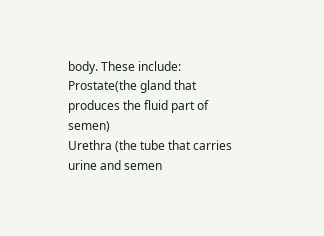body. These include:
Prostate(the gland that produces the fluid part of semen)
Urethra (the tube that carries urine and semen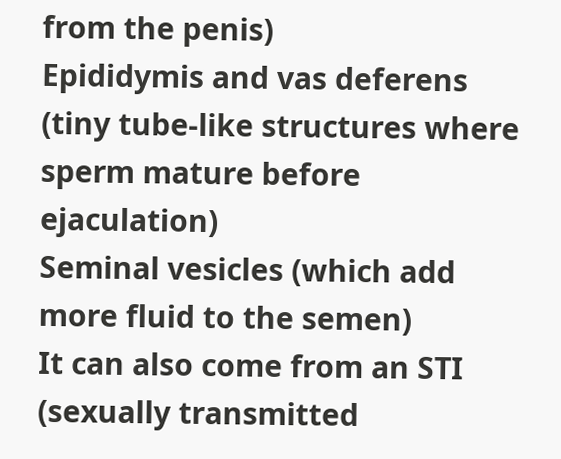from the penis)
Epididymis and vas deferens (tiny tube-like structures where sperm mature before ejaculation)
Seminal vesicles (which add more fluid to the semen)
It can also come from an STI (sexually transmitted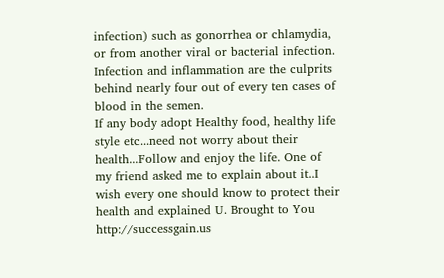infection) such as gonorrhea or chlamydia, or from another viral or bacterial infection. Infection and inflammation are the culprits behind nearly four out of every ten cases of blood in the semen.
If any body adopt Healthy food, healthy life style etc...need not worry about their health...Follow and enjoy the life. One of my friend asked me to explain about it..I wish every one should know to protect their health and explained U. Brought to You http://successgain.us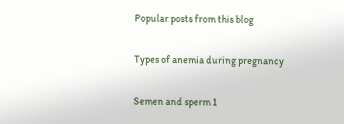Popular posts from this blog

Types of anemia during pregnancy

Semen and sperm 1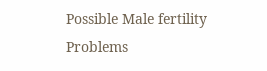Possible Male fertility Problems